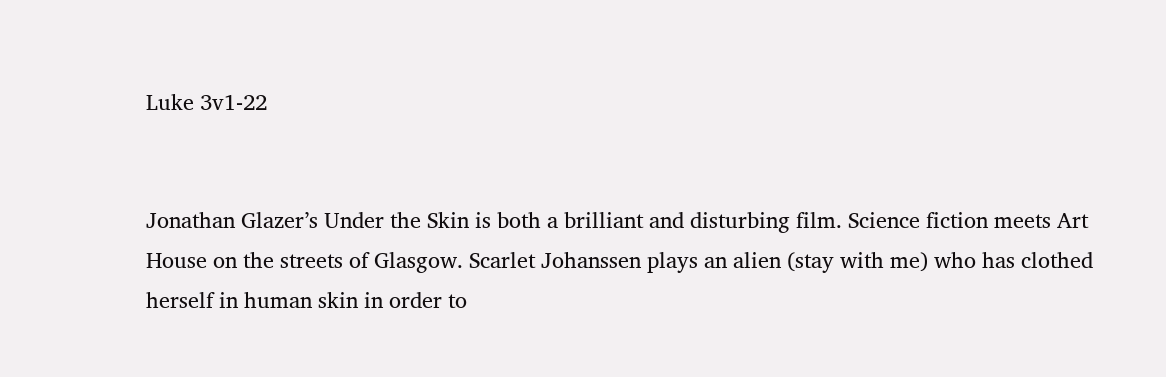Luke 3v1-22


Jonathan Glazer’s Under the Skin is both a brilliant and disturbing film. Science fiction meets Art House on the streets of Glasgow. Scarlet Johanssen plays an alien (stay with me) who has clothed herself in human skin in order to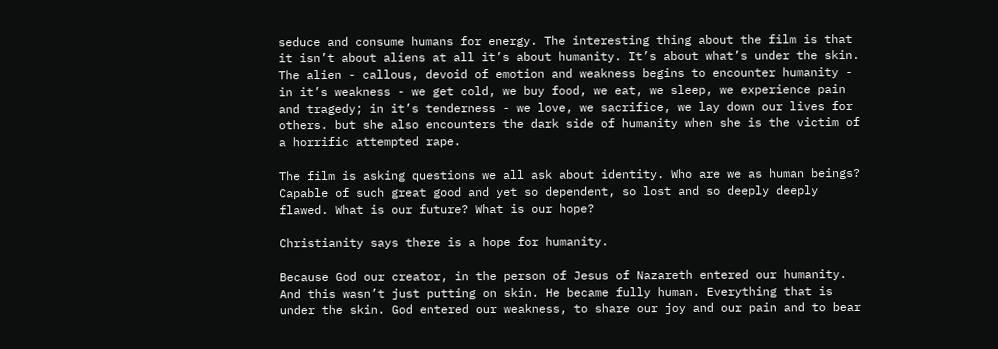seduce and consume humans for energy. The interesting thing about the film is that it isn’t about aliens at all it’s about humanity. It’s about what’s under the skin. The alien - callous, devoid of emotion and weakness begins to encounter humanity - in it’s weakness - we get cold, we buy food, we eat, we sleep, we experience pain and tragedy; in it’s tenderness - we love, we sacrifice, we lay down our lives for others. but she also encounters the dark side of humanity when she is the victim of a horrific attempted rape.

The film is asking questions we all ask about identity. Who are we as human beings? Capable of such great good and yet so dependent, so lost and so deeply deeply flawed. What is our future? What is our hope?

Christianity says there is a hope for humanity.

Because God our creator, in the person of Jesus of Nazareth entered our humanity.  And this wasn’t just putting on skin. He became fully human. Everything that is under the skin. God entered our weakness, to share our joy and our pain and to bear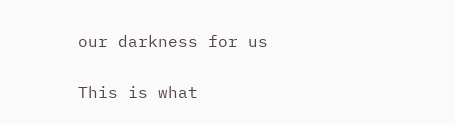our darkness for us

This is what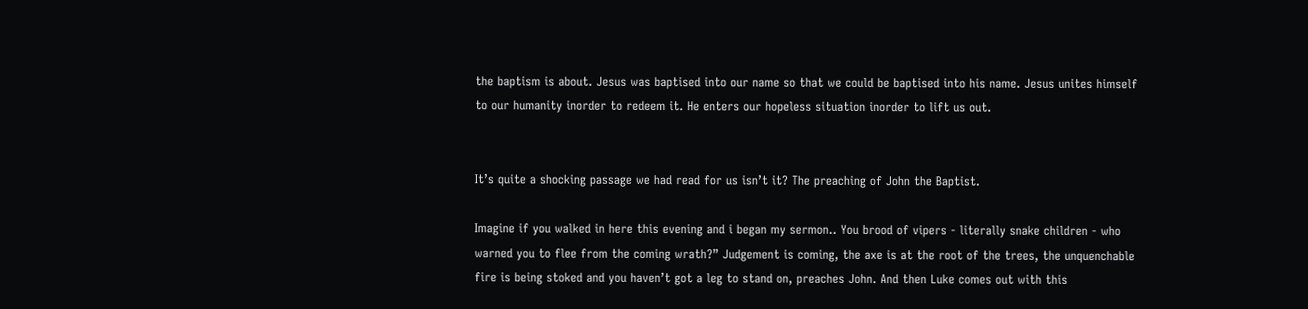the baptism is about. Jesus was baptised into our name so that we could be baptised into his name. Jesus unites himself to our humanity inorder to redeem it. He enters our hopeless situation inorder to lift us out.


It’s quite a shocking passage we had read for us isn’t it? The preaching of John the Baptist.

Imagine if you walked in here this evening and i began my sermon.. You brood of vipers - literally snake children - who warned you to flee from the coming wrath?” Judgement is coming, the axe is at the root of the trees, the unquenchable fire is being stoked and you haven’t got a leg to stand on, preaches John. And then Luke comes out with this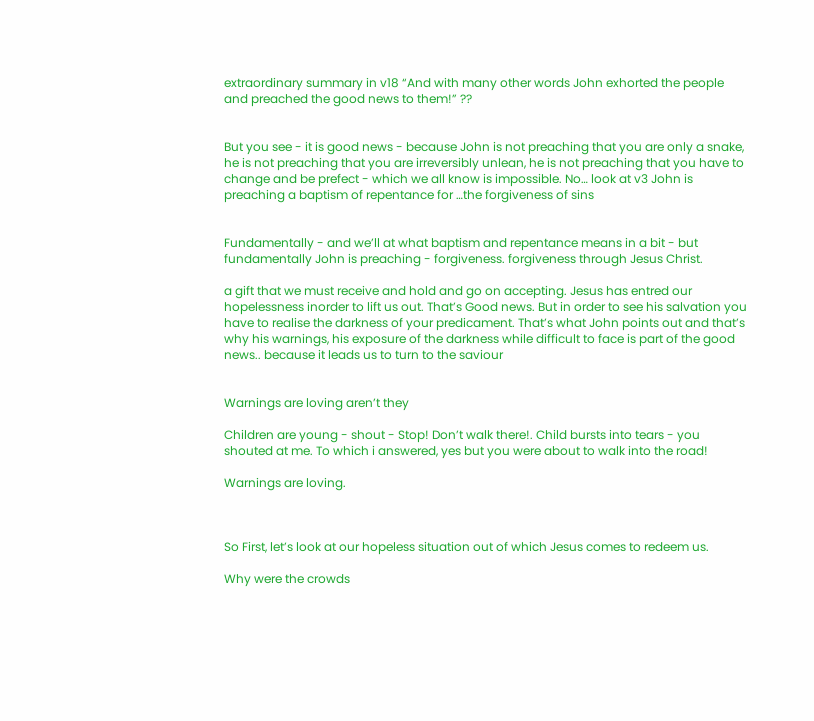extraordinary summary in v18 “And with many other words John exhorted the people and preached the good news to them!” ??


But you see - it is good news - because John is not preaching that you are only a snake, he is not preaching that you are irreversibly unlean, he is not preaching that you have to change and be prefect - which we all know is impossible. No… look at v3 John is preaching a baptism of repentance for …the forgiveness of sins


Fundamentally - and we’ll at what baptism and repentance means in a bit - but fundamentally John is preaching - forgiveness. forgiveness through Jesus Christ.

a gift that we must receive and hold and go on accepting. Jesus has entred our hopelessness inorder to lift us out. That’s Good news. But in order to see his salvation you have to realise the darkness of your predicament. That’s what John points out and that’s why his warnings, his exposure of the darkness while difficult to face is part of the good news.. because it leads us to turn to the saviour


Warnings are loving aren’t they

Children are young - shout - Stop! Don’t walk there!. Child bursts into tears - you shouted at me. To which i answered, yes but you were about to walk into the road!

Warnings are loving.



So First, let’s look at our hopeless situation out of which Jesus comes to redeem us.

Why were the crowds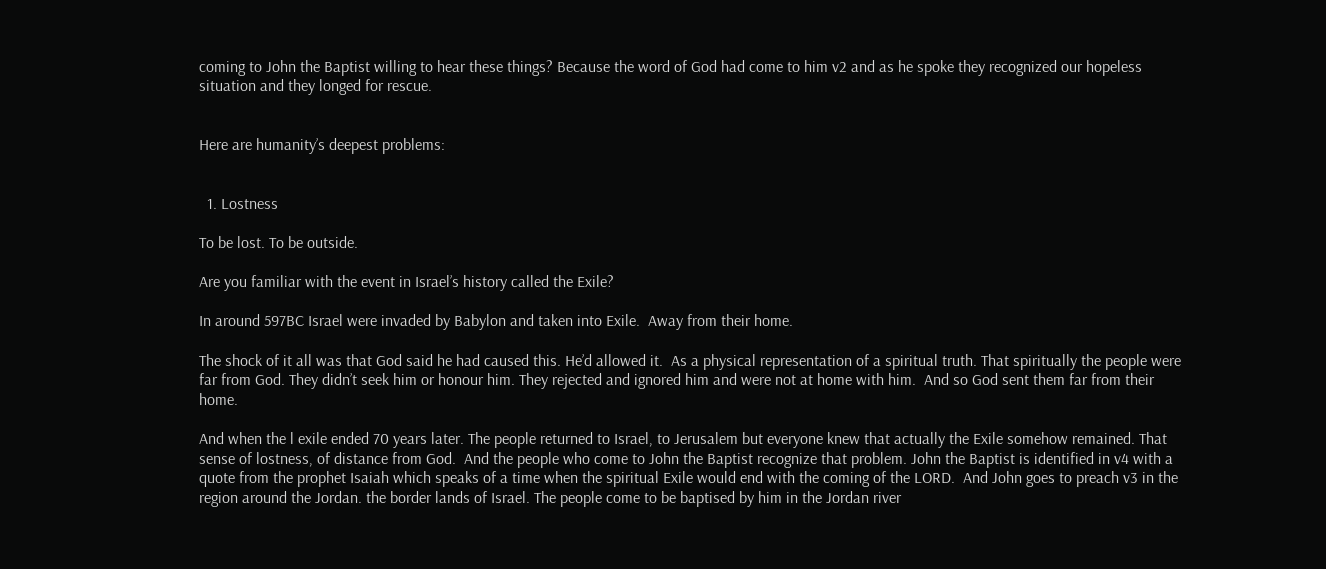coming to John the Baptist willing to hear these things? Because the word of God had come to him v2 and as he spoke they recognized our hopeless situation and they longed for rescue.


Here are humanity’s deepest problems:


  1. Lostness

To be lost. To be outside.

Are you familiar with the event in Israel’s history called the Exile?

In around 597BC Israel were invaded by Babylon and taken into Exile.  Away from their home.

The shock of it all was that God said he had caused this. He’d allowed it.  As a physical representation of a spiritual truth. That spiritually the people were far from God. They didn’t seek him or honour him. They rejected and ignored him and were not at home with him.  And so God sent them far from their home.

And when the l exile ended 70 years later. The people returned to Israel, to Jerusalem but everyone knew that actually the Exile somehow remained. That sense of lostness, of distance from God.  And the people who come to John the Baptist recognize that problem. John the Baptist is identified in v4 with a quote from the prophet Isaiah which speaks of a time when the spiritual Exile would end with the coming of the LORD.  And John goes to preach v3 in the region around the Jordan. the border lands of Israel. The people come to be baptised by him in the Jordan river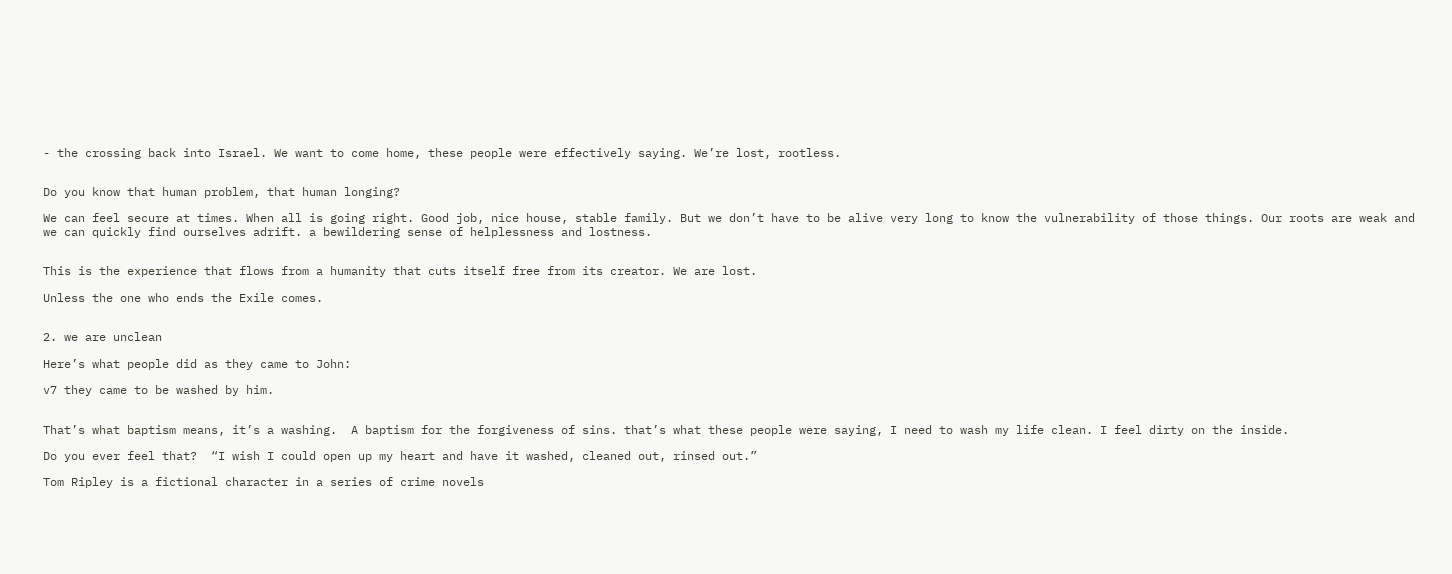- the crossing back into Israel. We want to come home, these people were effectively saying. We’re lost, rootless.


Do you know that human problem, that human longing?

We can feel secure at times. When all is going right. Good job, nice house, stable family. But we don’t have to be alive very long to know the vulnerability of those things. Our roots are weak and we can quickly find ourselves adrift. a bewildering sense of helplessness and lostness.


This is the experience that flows from a humanity that cuts itself free from its creator. We are lost.

Unless the one who ends the Exile comes.


2. we are unclean

Here’s what people did as they came to John:

v7 they came to be washed by him.


That’s what baptism means, it’s a washing.  A baptism for the forgiveness of sins. that’s what these people were saying, I need to wash my life clean. I feel dirty on the inside.

Do you ever feel that?  “I wish I could open up my heart and have it washed, cleaned out, rinsed out.”

Tom Ripley is a fictional character in a series of crime novels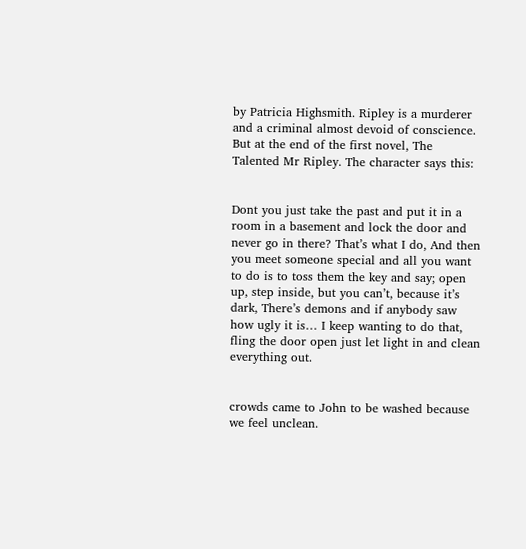by Patricia Highsmith. Ripley is a murderer and a criminal almost devoid of conscience. But at the end of the first novel, The Talented Mr Ripley. The character says this:


Dont you just take the past and put it in a room in a basement and lock the door and never go in there? That’s what I do, And then you meet someone special and all you want to do is to toss them the key and say; open up, step inside, but you can’t, because it’s dark, There’s demons and if anybody saw how ugly it is… I keep wanting to do that, fling the door open just let light in and clean everything out.


crowds came to John to be washed because we feel unclean.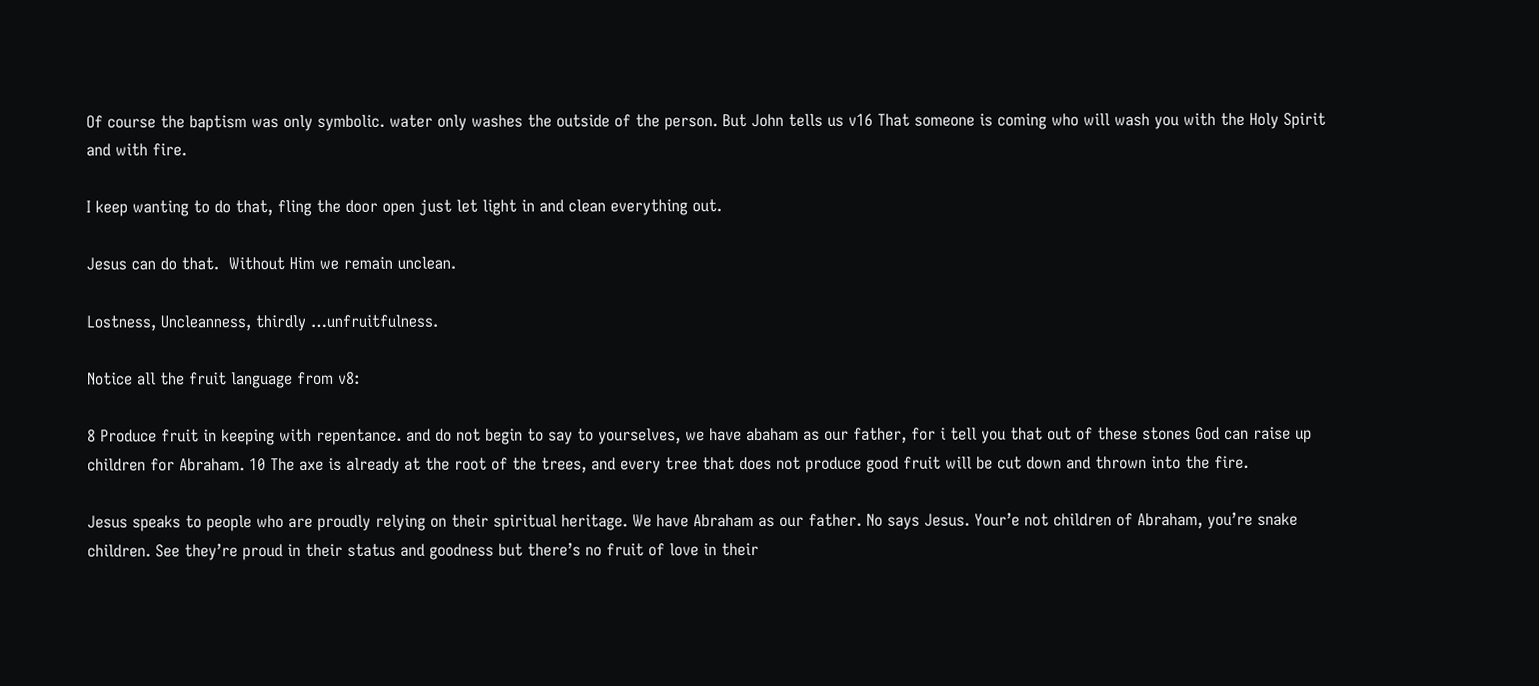Of course the baptism was only symbolic. water only washes the outside of the person. But John tells us v16 That someone is coming who will wash you with the Holy Spirit and with fire.

I keep wanting to do that, fling the door open just let light in and clean everything out.

Jesus can do that.  Without Him we remain unclean.

Lostness, Uncleanness, thirdly …unfruitfulness.

Notice all the fruit language from v8:

8 Produce fruit in keeping with repentance. and do not begin to say to yourselves, we have abaham as our father, for i tell you that out of these stones God can raise up children for Abraham. 10 The axe is already at the root of the trees, and every tree that does not produce good fruit will be cut down and thrown into the fire.

Jesus speaks to people who are proudly relying on their spiritual heritage. We have Abraham as our father. No says Jesus. Your’e not children of Abraham, you’re snake children. See they’re proud in their status and goodness but there’s no fruit of love in their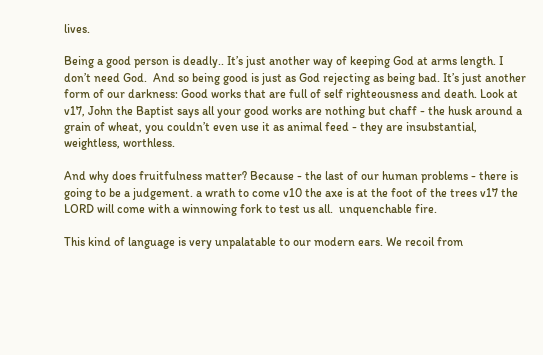lives.

Being a good person is deadly.. It’s just another way of keeping God at arms length. I don’t need God.  And so being good is just as God rejecting as being bad. It’s just another form of our darkness: Good works that are full of self righteousness and death. Look at v17, John the Baptist says all your good works are nothing but chaff - the husk around a grain of wheat, you couldn’t even use it as animal feed - they are insubstantial, weightless, worthless.

And why does fruitfulness matter? Because - the last of our human problems - there is going to be a judgement. a wrath to come v10 the axe is at the foot of the trees v17 the LORD will come with a winnowing fork to test us all.  unquenchable fire.

This kind of language is very unpalatable to our modern ears. We recoil from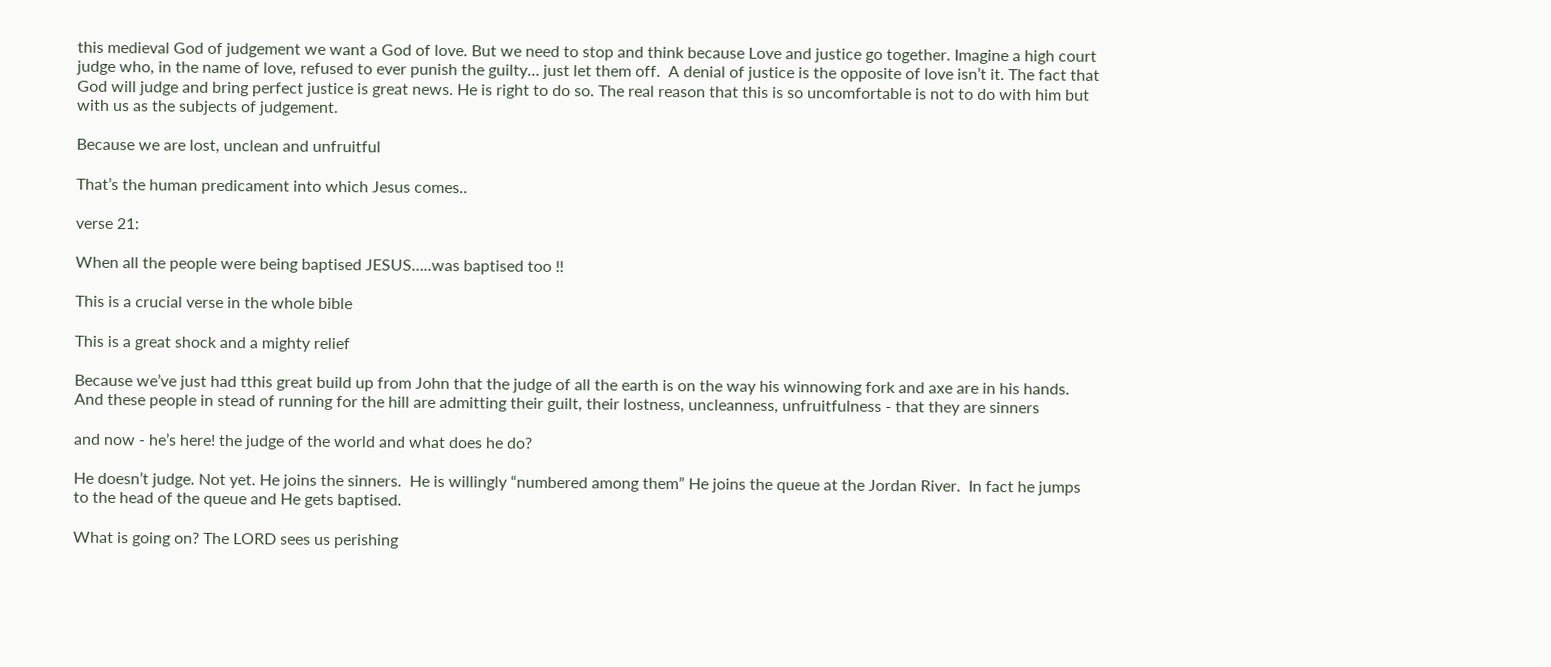this medieval God of judgement we want a God of love. But we need to stop and think because Love and justice go together. Imagine a high court judge who, in the name of love, refused to ever punish the guilty… just let them off.  A denial of justice is the opposite of love isn’t it. The fact that God will judge and bring perfect justice is great news. He is right to do so. The real reason that this is so uncomfortable is not to do with him but with us as the subjects of judgement.

Because we are lost, unclean and unfruitful

That’s the human predicament into which Jesus comes..

verse 21:

When all the people were being baptised JESUS…..was baptised too !!

This is a crucial verse in the whole bible

This is a great shock and a mighty relief

Because we’ve just had tthis great build up from John that the judge of all the earth is on the way his winnowing fork and axe are in his hands. And these people in stead of running for the hill are admitting their guilt, their lostness, uncleanness, unfruitfulness - that they are sinners

and now - he’s here! the judge of the world and what does he do?

He doesn’t judge. Not yet. He joins the sinners.  He is willingly “numbered among them” He joins the queue at the Jordan River.  In fact he jumps to the head of the queue and He gets baptised.

What is going on? The LORD sees us perishing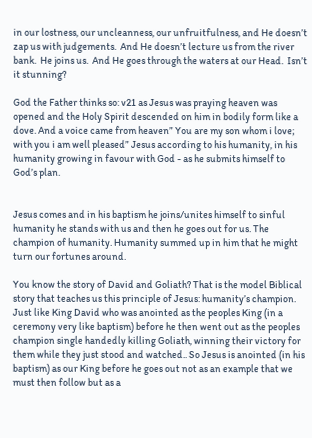in our lostness, our uncleanness, our unfruitfulness, and He doesn’t zap us with judgements.  And He doesn’t lecture us from the river bank.  He joins us.  And He goes through the waters at our Head.  Isn’t it stunning?

God the Father thinks so: v21 as Jesus was praying heaven was opened and the Holy Spirit descended on him in bodily form like a dove. And a voice came from heaven” You are my son whom i love; with you i am well pleased” Jesus according to his humanity, in his humanity growing in favour with God - as he submits himself to God’s plan.


Jesus comes and in his baptism he joins/unites himself to sinful humanity he stands with us and then he goes out for us. The champion of humanity. Humanity summed up in him that he might turn our fortunes around.

You know the story of David and Goliath? That is the model Biblical story that teaches us this principle of Jesus: humanity’s champion. Just like King David who was anointed as the peoples King (in a ceremony very like baptism) before he then went out as the peoples champion single handedly killing Goliath, winning their victory for them while they just stood and watched.. So Jesus is anointed (in his baptism) as our King before he goes out not as an example that we must then follow but as a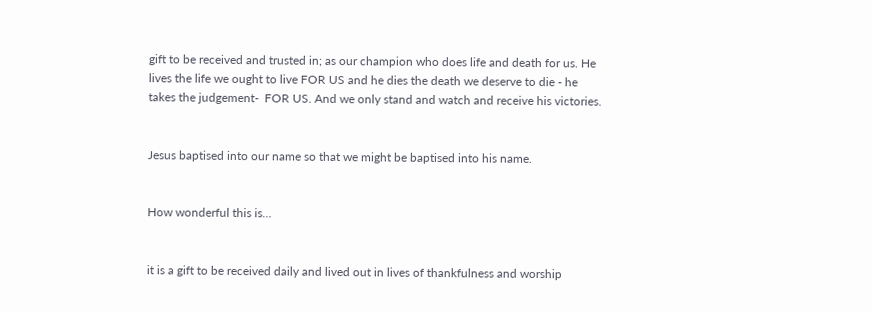gift to be received and trusted in; as our champion who does life and death for us. He lives the life we ought to live FOR US and he dies the death we deserve to die - he takes the judgement-  FOR US. And we only stand and watch and receive his victories.


Jesus baptised into our name so that we might be baptised into his name.


How wonderful this is…


it is a gift to be received daily and lived out in lives of thankfulness and worship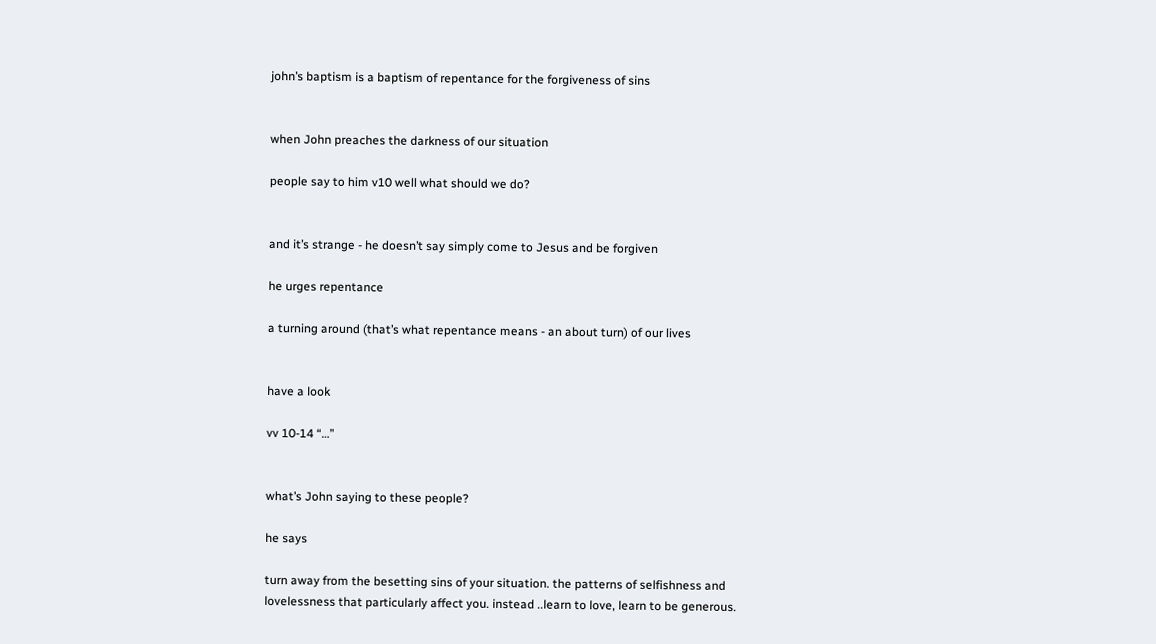john’s baptism is a baptism of repentance for the forgiveness of sins


when John preaches the darkness of our situation

people say to him v10 well what should we do?


and it’s strange - he doesn’t say simply come to Jesus and be forgiven

he urges repentance

a turning around (that’s what repentance means - an about turn) of our lives


have a look

vv 10-14 “…”


what’s John saying to these people?

he says

turn away from the besetting sins of your situation. the patterns of selfishness and lovelessness that particularly affect you. instead ..learn to love, learn to be generous.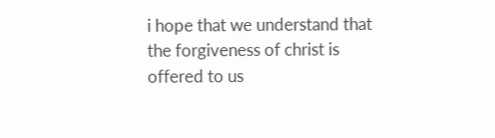i hope that we understand that the forgiveness of christ is offered to us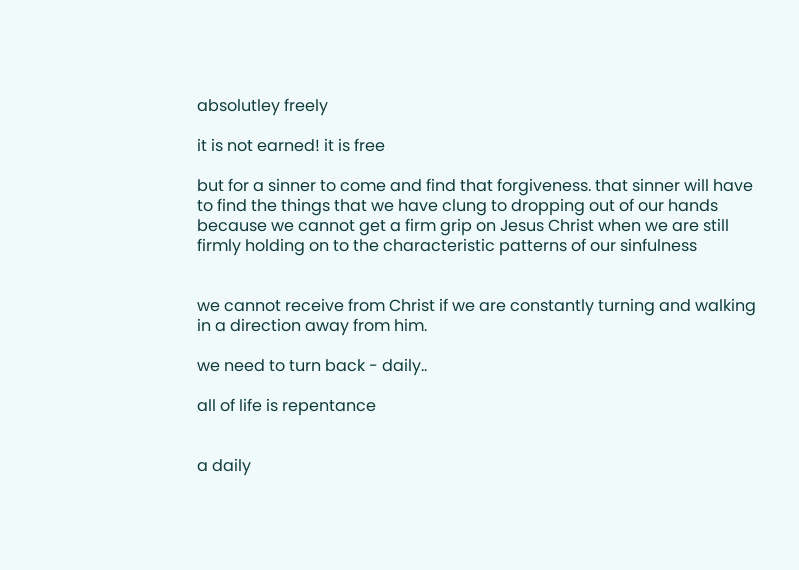absolutley freely

it is not earned! it is free

but for a sinner to come and find that forgiveness. that sinner will have to find the things that we have clung to dropping out of our hands because we cannot get a firm grip on Jesus Christ when we are still firmly holding on to the characteristic patterns of our sinfulness


we cannot receive from Christ if we are constantly turning and walking in a direction away from him.

we need to turn back - daily..

all of life is repentance


a daily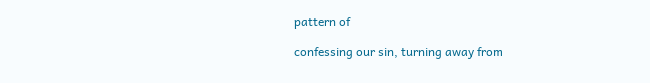pattern of

confessing our sin, turning away from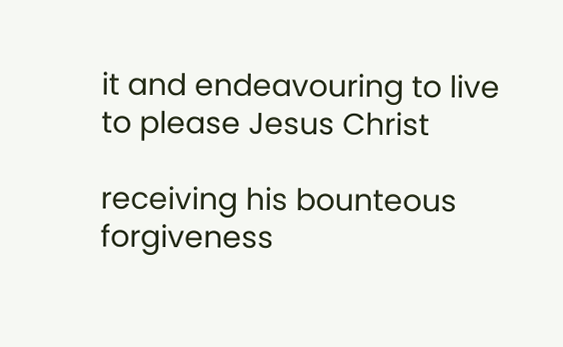it and endeavouring to live to please Jesus Christ

receiving his bounteous forgiveness